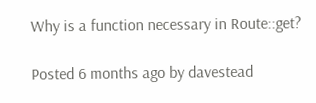Why is a function necessary in Route::get?

Posted 6 months ago by davestead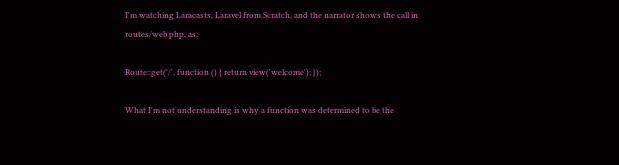I'm watching Laracasts, Laravel from Scratch, and the narrator shows the call in routes/web.php, as:

Route::get('/', function () { return view('welcome'); });

What I'm not understanding is why a function was determined to be the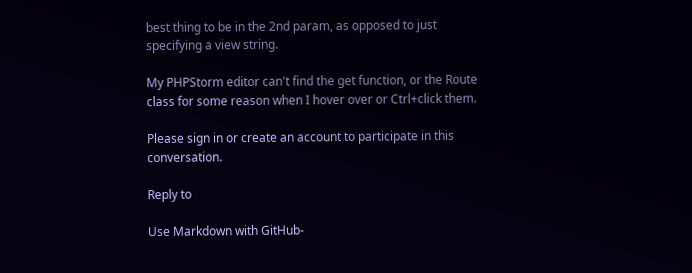best thing to be in the 2nd param, as opposed to just specifying a view string.

My PHPStorm editor can't find the get function, or the Route class for some reason when I hover over or Ctrl+click them.

Please sign in or create an account to participate in this conversation.

Reply to

Use Markdown with GitHub-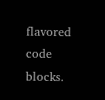flavored code blocks.